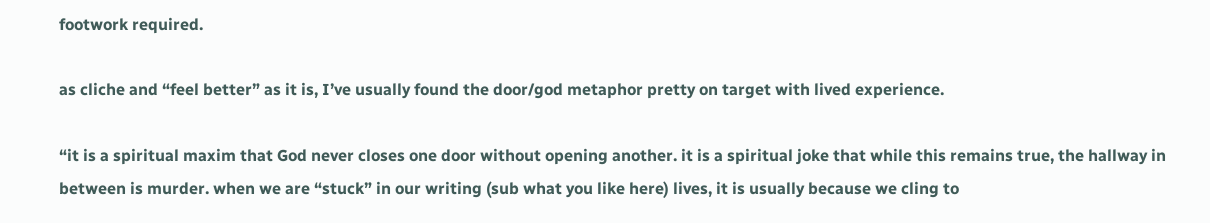footwork required.

as cliche and “feel better” as it is, I’ve usually found the door/god metaphor pretty on target with lived experience.

“it is a spiritual maxim that God never closes one door without opening another. it is a spiritual joke that while this remains true, the hallway in between is murder. when we are “stuck” in our writing (sub what you like here) lives, it is usually because we cling to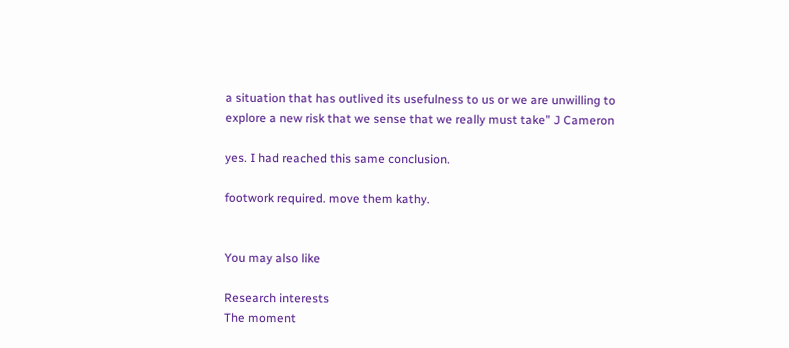a situation that has outlived its usefulness to us or we are unwilling to explore a new risk that we sense that we really must take” J Cameron

yes. I had reached this same conclusion.

footwork required. move them kathy.


You may also like

Research interests
The moment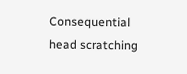Consequential head scratching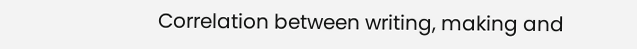Correlation between writing, making and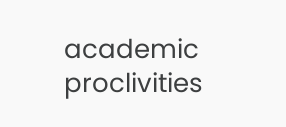academic proclivities